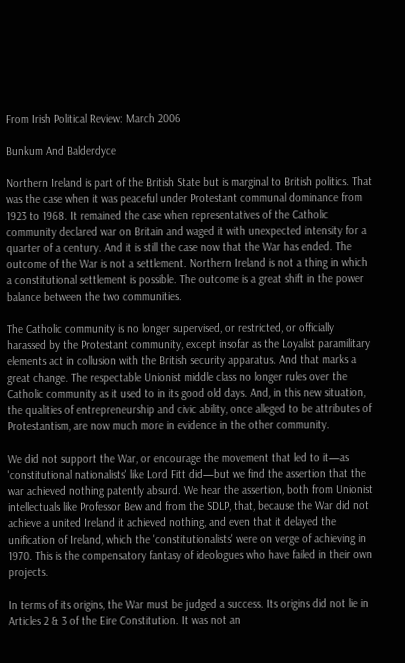From Irish Political Review: March 2006

Bunkum And Balderdyce

Northern Ireland is part of the British State but is marginal to British politics. That was the case when it was peaceful under Protestant communal dominance from 1923 to 1968. It remained the case when representatives of the Catholic community declared war on Britain and waged it with unexpected intensity for a quarter of a century. And it is still the case now that the War has ended. The outcome of the War is not a settlement. Northern Ireland is not a thing in which a constitutional settlement is possible. The outcome is a great shift in the power balance between the two communities.

The Catholic community is no longer supervised, or restricted, or officially harassed by the Protestant community, except insofar as the Loyalist paramilitary elements act in collusion with the British security apparatus. And that marks a great change. The respectable Unionist middle class no longer rules over the Catholic community as it used to in its good old days. And, in this new situation, the qualities of entrepreneurship and civic ability, once alleged to be attributes of Protestantism, are now much more in evidence in the other community.

We did not support the War, or encourage the movement that led to it—as 'constitutional nationalists' like Lord Fitt did—but we find the assertion that the war achieved nothing patently absurd. We hear the assertion, both from Unionist intellectuals like Professor Bew and from the SDLP, that, because the War did not achieve a united Ireland it achieved nothing, and even that it delayed the unification of Ireland, which the 'constitutionalists' were on verge of achieving in 1970. This is the compensatory fantasy of ideologues who have failed in their own projects.

In terms of its origins, the War must be judged a success. Its origins did not lie in Articles 2 & 3 of the Eire Constitution. It was not an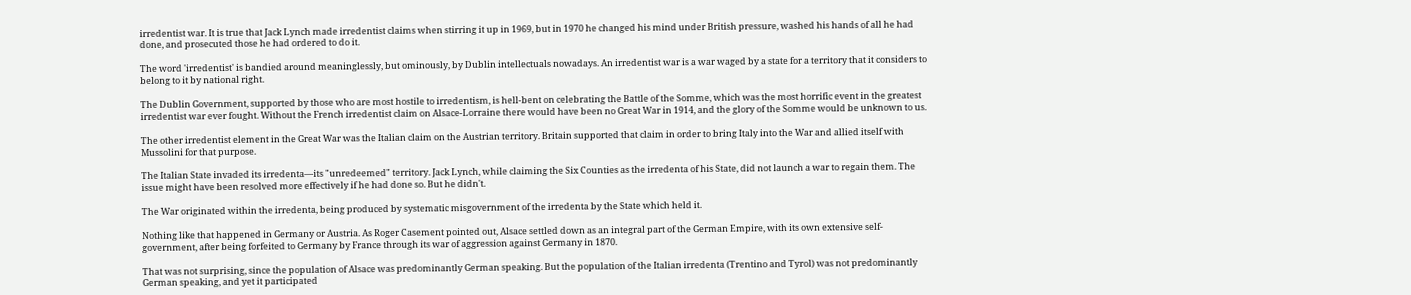irredentist war. It is true that Jack Lynch made irredentist claims when stirring it up in 1969, but in 1970 he changed his mind under British pressure, washed his hands of all he had done, and prosecuted those he had ordered to do it.

The word 'irredentist' is bandied around meaninglessly, but ominously, by Dublin intellectuals nowadays. An irredentist war is a war waged by a state for a territory that it considers to belong to it by national right.

The Dublin Government, supported by those who are most hostile to irredentism, is hell-bent on celebrating the Battle of the Somme, which was the most horrific event in the greatest irredentist war ever fought. Without the French irredentist claim on Alsace-Lorraine there would have been no Great War in 1914, and the glory of the Somme would be unknown to us.

The other irredentist element in the Great War was the Italian claim on the Austrian territory. Britain supported that claim in order to bring Italy into the War and allied itself with Mussolini for that purpose.

The Italian State invaded its irredenta—its "unredeemed" territory. Jack Lynch, while claiming the Six Counties as the irredenta of his State, did not launch a war to regain them. The issue might have been resolved more effectively if he had done so. But he didn't.

The War originated within the irredenta, being produced by systematic misgovernment of the irredenta by the State which held it.

Nothing like that happened in Germany or Austria. As Roger Casement pointed out, Alsace settled down as an integral part of the German Empire, with its own extensive self-government, after being forfeited to Germany by France through its war of aggression against Germany in 1870.

That was not surprising, since the population of Alsace was predominantly German speaking. But the population of the Italian irredenta (Trentino and Tyrol) was not predominantly German speaking, and yet it participated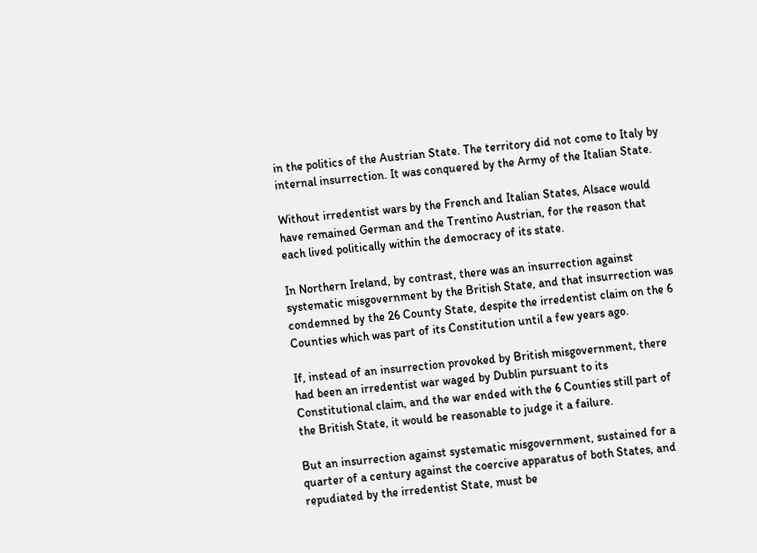in the politics of the Austrian State. The territory did not come to Italy by internal insurrection. It was conquered by the Army of the Italian State.

Without irredentist wars by the French and Italian States, Alsace would have remained German and the Trentino Austrian, for the reason that each lived politically within the democracy of its state.

In Northern Ireland, by contrast, there was an insurrection against systematic misgovernment by the British State, and that insurrection was condemned by the 26 County State, despite the irredentist claim on the 6 Counties which was part of its Constitution until a few years ago.

If, instead of an insurrection provoked by British misgovernment, there had been an irredentist war waged by Dublin pursuant to its Constitutional claim, and the war ended with the 6 Counties still part of the British State, it would be reasonable to judge it a failure.

But an insurrection against systematic misgovernment, sustained for a quarter of a century against the coercive apparatus of both States, and repudiated by the irredentist State, must be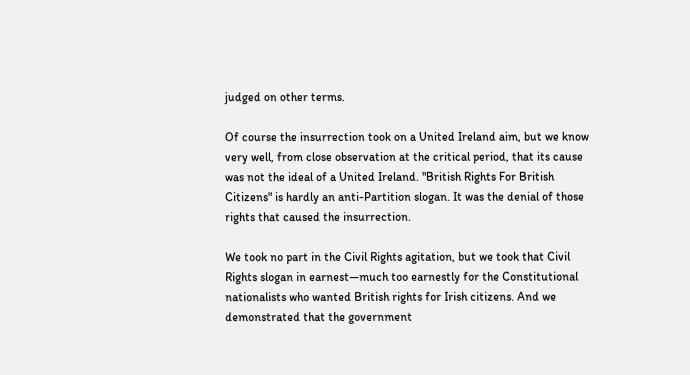judged on other terms.

Of course the insurrection took on a United Ireland aim, but we know very well, from close observation at the critical period, that its cause was not the ideal of a United Ireland. "British Rights For British Citizens" is hardly an anti-Partition slogan. It was the denial of those rights that caused the insurrection.

We took no part in the Civil Rights agitation, but we took that Civil Rights slogan in earnest—much too earnestly for the Constitutional nationalists who wanted British rights for Irish citizens. And we demonstrated that the government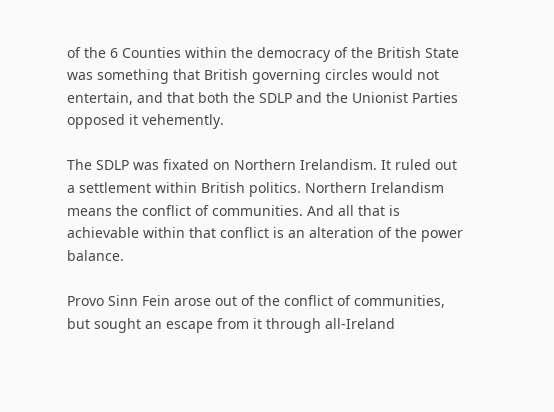of the 6 Counties within the democracy of the British State was something that British governing circles would not entertain, and that both the SDLP and the Unionist Parties opposed it vehemently.

The SDLP was fixated on Northern Irelandism. It ruled out a settlement within British politics. Northern Irelandism means the conflict of communities. And all that is achievable within that conflict is an alteration of the power balance.

Provo Sinn Fein arose out of the conflict of communities, but sought an escape from it through all-Ireland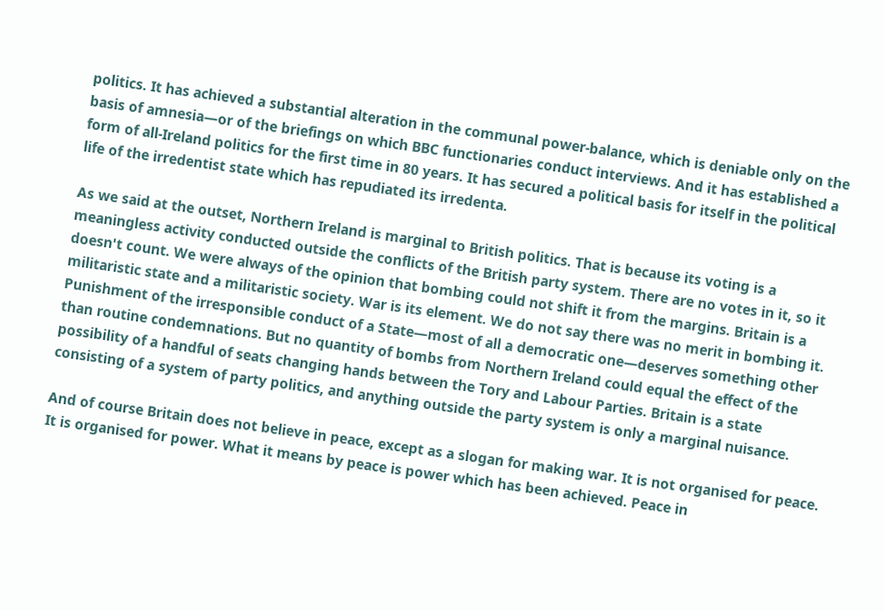politics. It has achieved a substantial alteration in the communal power-balance, which is deniable only on the basis of amnesia—or of the briefings on which BBC functionaries conduct interviews. And it has established a form of all-Ireland politics for the first time in 80 years. It has secured a political basis for itself in the political life of the irredentist state which has repudiated its irredenta.

As we said at the outset, Northern Ireland is marginal to British politics. That is because its voting is a meaningless activity conducted outside the conflicts of the British party system. There are no votes in it, so it doesn't count. We were always of the opinion that bombing could not shift it from the margins. Britain is a militaristic state and a militaristic society. War is its element. We do not say there was no merit in bombing it. Punishment of the irresponsible conduct of a State—most of all a democratic one—deserves something other than routine condemnations. But no quantity of bombs from Northern Ireland could equal the effect of the possibility of a handful of seats changing hands between the Tory and Labour Parties. Britain is a state consisting of a system of party politics, and anything outside the party system is only a marginal nuisance.

And of course Britain does not believe in peace, except as a slogan for making war. It is not organised for peace. It is organised for power. What it means by peace is power which has been achieved. Peace in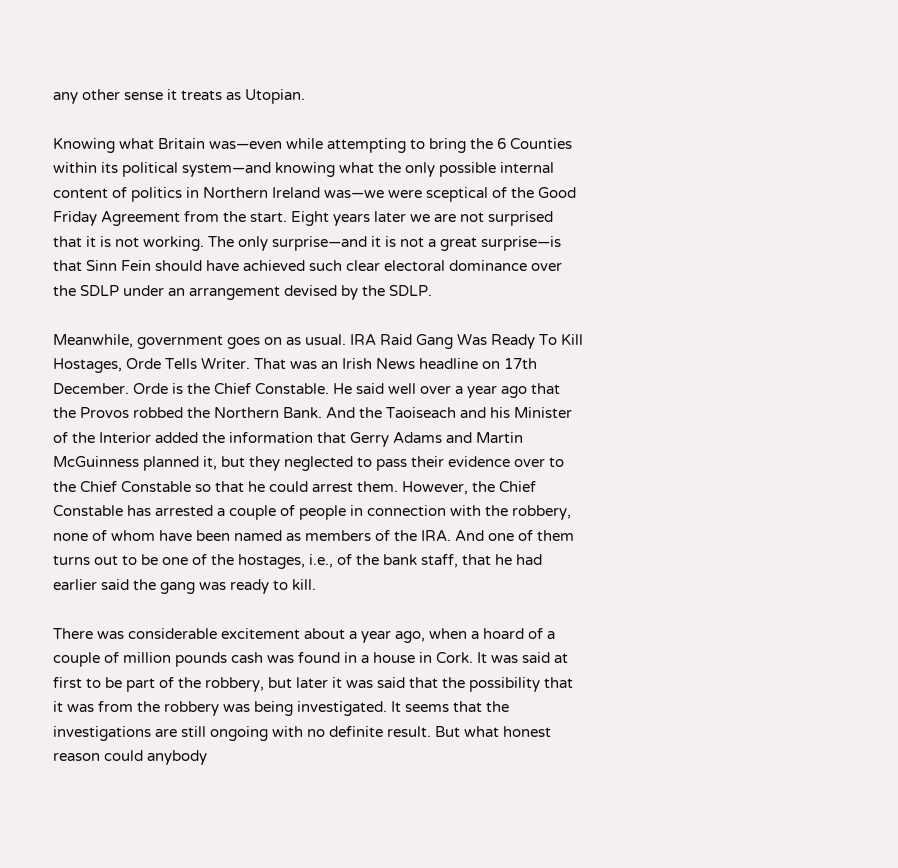any other sense it treats as Utopian.

Knowing what Britain was—even while attempting to bring the 6 Counties within its political system—and knowing what the only possible internal content of politics in Northern Ireland was—we were sceptical of the Good Friday Agreement from the start. Eight years later we are not surprised that it is not working. The only surprise—and it is not a great surprise—is that Sinn Fein should have achieved such clear electoral dominance over the SDLP under an arrangement devised by the SDLP.

Meanwhile, government goes on as usual. IRA Raid Gang Was Ready To Kill Hostages, Orde Tells Writer. That was an Irish News headline on 17th December. Orde is the Chief Constable. He said well over a year ago that the Provos robbed the Northern Bank. And the Taoiseach and his Minister of the Interior added the information that Gerry Adams and Martin McGuinness planned it, but they neglected to pass their evidence over to the Chief Constable so that he could arrest them. However, the Chief Constable has arrested a couple of people in connection with the robbery, none of whom have been named as members of the IRA. And one of them turns out to be one of the hostages, i.e., of the bank staff, that he had earlier said the gang was ready to kill.

There was considerable excitement about a year ago, when a hoard of a couple of million pounds cash was found in a house in Cork. It was said at first to be part of the robbery, but later it was said that the possibility that it was from the robbery was being investigated. It seems that the investigations are still ongoing with no definite result. But what honest reason could anybody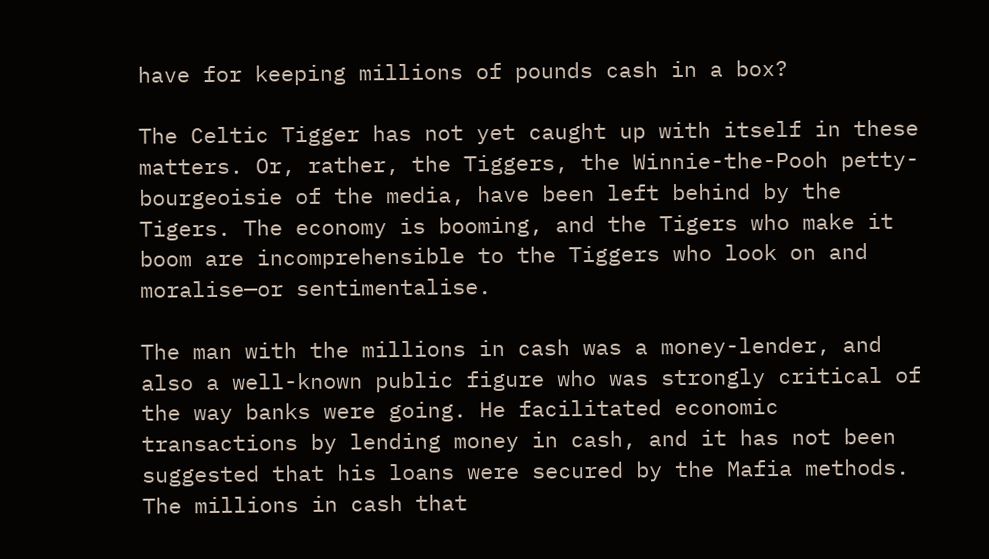have for keeping millions of pounds cash in a box?

The Celtic Tigger has not yet caught up with itself in these matters. Or, rather, the Tiggers, the Winnie-the-Pooh petty-bourgeoisie of the media, have been left behind by the Tigers. The economy is booming, and the Tigers who make it boom are incomprehensible to the Tiggers who look on and moralise—or sentimentalise.

The man with the millions in cash was a money-lender, and also a well-known public figure who was strongly critical of the way banks were going. He facilitated economic transactions by lending money in cash, and it has not been suggested that his loans were secured by the Mafia methods. The millions in cash that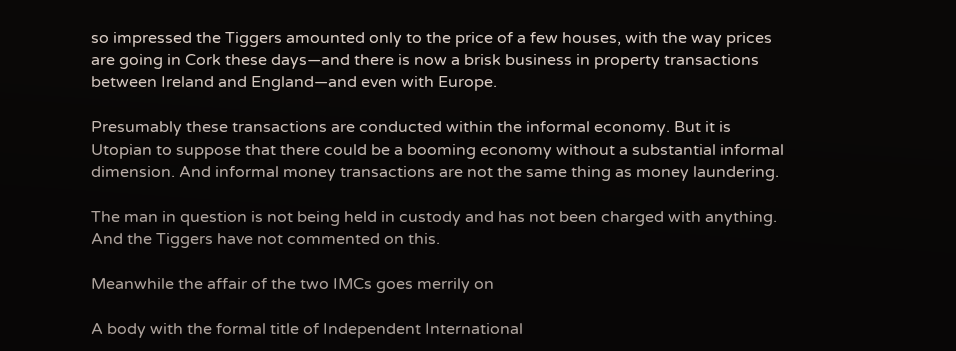so impressed the Tiggers amounted only to the price of a few houses, with the way prices are going in Cork these days—and there is now a brisk business in property transactions between Ireland and England—and even with Europe.

Presumably these transactions are conducted within the informal economy. But it is Utopian to suppose that there could be a booming economy without a substantial informal dimension. And informal money transactions are not the same thing as money laundering.

The man in question is not being held in custody and has not been charged with anything. And the Tiggers have not commented on this.

Meanwhile the affair of the two IMCs goes merrily on

A body with the formal title of Independent International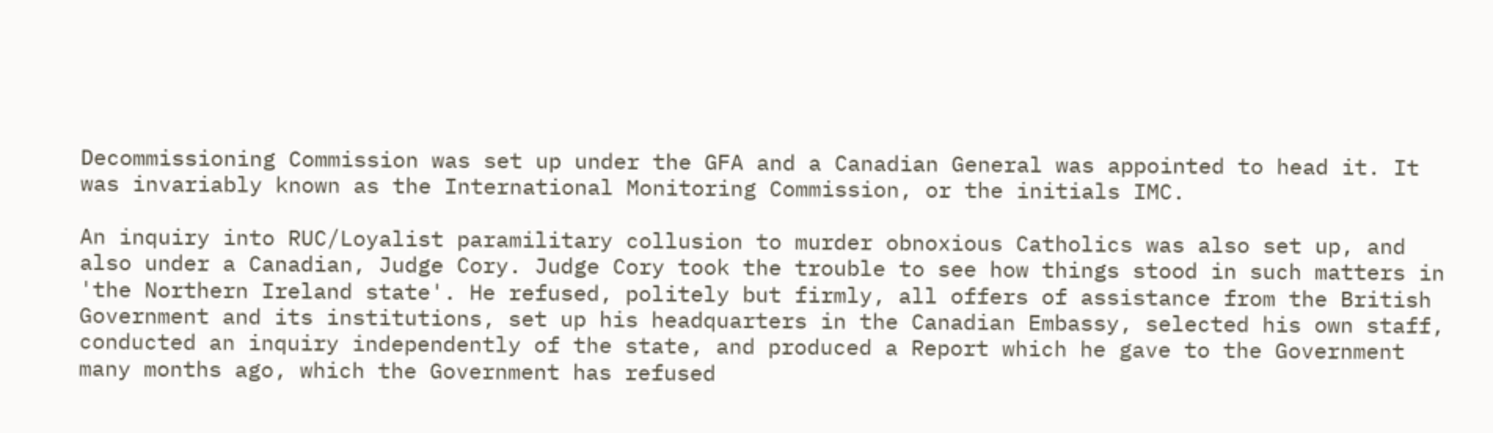Decommissioning Commission was set up under the GFA and a Canadian General was appointed to head it. It was invariably known as the International Monitoring Commission, or the initials IMC.

An inquiry into RUC/Loyalist paramilitary collusion to murder obnoxious Catholics was also set up, and also under a Canadian, Judge Cory. Judge Cory took the trouble to see how things stood in such matters in 'the Northern Ireland state'. He refused, politely but firmly, all offers of assistance from the British Government and its institutions, set up his headquarters in the Canadian Embassy, selected his own staff, conducted an inquiry independently of the state, and produced a Report which he gave to the Government many months ago, which the Government has refused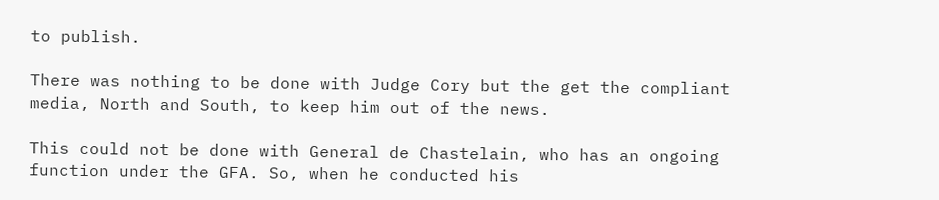to publish.

There was nothing to be done with Judge Cory but the get the compliant media, North and South, to keep him out of the news.

This could not be done with General de Chastelain, who has an ongoing function under the GFA. So, when he conducted his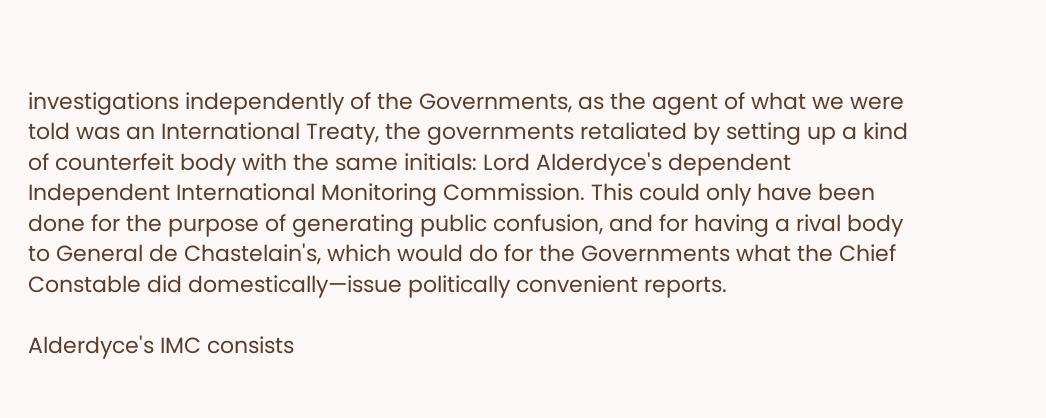investigations independently of the Governments, as the agent of what we were told was an International Treaty, the governments retaliated by setting up a kind of counterfeit body with the same initials: Lord Alderdyce's dependent Independent International Monitoring Commission. This could only have been done for the purpose of generating public confusion, and for having a rival body to General de Chastelain's, which would do for the Governments what the Chief Constable did domestically—issue politically convenient reports.

Alderdyce's IMC consists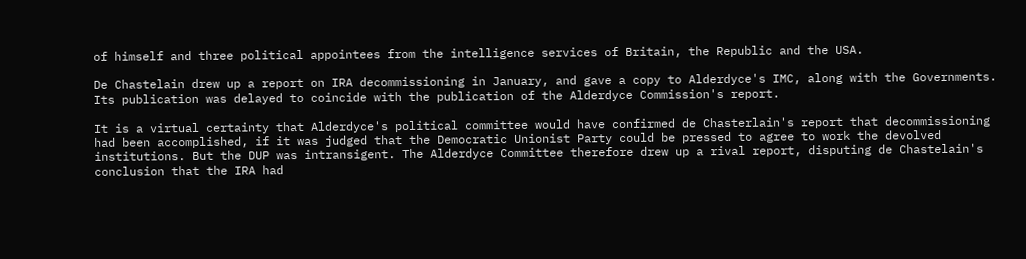of himself and three political appointees from the intelligence services of Britain, the Republic and the USA.

De Chastelain drew up a report on IRA decommissioning in January, and gave a copy to Alderdyce's IMC, along with the Governments. Its publication was delayed to coincide with the publication of the Alderdyce Commission's report.

It is a virtual certainty that Alderdyce's political committee would have confirmed de Chasterlain's report that decommissioning had been accomplished, if it was judged that the Democratic Unionist Party could be pressed to agree to work the devolved institutions. But the DUP was intransigent. The Alderdyce Committee therefore drew up a rival report, disputing de Chastelain's conclusion that the IRA had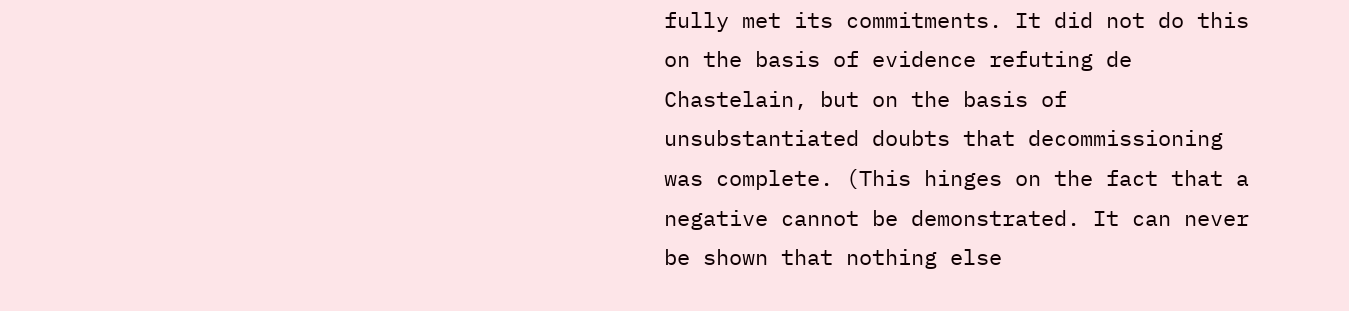fully met its commitments. It did not do this on the basis of evidence refuting de Chastelain, but on the basis of unsubstantiated doubts that decommissioning was complete. (This hinges on the fact that a negative cannot be demonstrated. It can never be shown that nothing else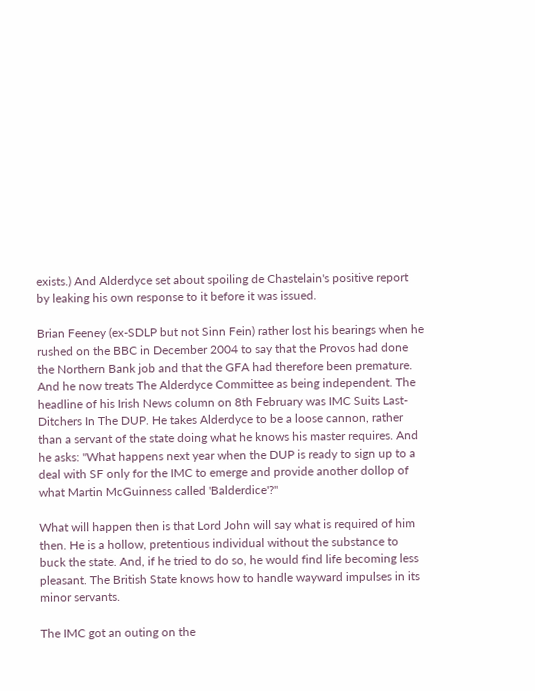exists.) And Alderdyce set about spoiling de Chastelain's positive report by leaking his own response to it before it was issued.

Brian Feeney (ex-SDLP but not Sinn Fein) rather lost his bearings when he rushed on the BBC in December 2004 to say that the Provos had done the Northern Bank job and that the GFA had therefore been premature. And he now treats The Alderdyce Committee as being independent. The headline of his Irish News column on 8th February was IMC Suits Last-Ditchers In The DUP. He takes Alderdyce to be a loose cannon, rather than a servant of the state doing what he knows his master requires. And he asks: "What happens next year when the DUP is ready to sign up to a deal with SF only for the IMC to emerge and provide another dollop of what Martin McGuinness called 'Balderdice'?"

What will happen then is that Lord John will say what is required of him then. He is a hollow, pretentious individual without the substance to buck the state. And, if he tried to do so, he would find life becoming less pleasant. The British State knows how to handle wayward impulses in its minor servants.

The IMC got an outing on the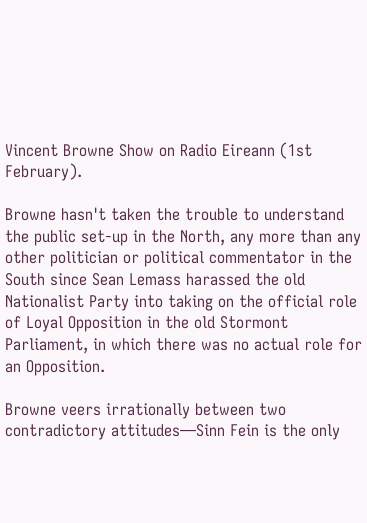Vincent Browne Show on Radio Eireann (1st February).

Browne hasn't taken the trouble to understand the public set-up in the North, any more than any other politician or political commentator in the South since Sean Lemass harassed the old Nationalist Party into taking on the official role of Loyal Opposition in the old Stormont Parliament, in which there was no actual role for an Opposition.

Browne veers irrationally between two contradictory attitudes—Sinn Fein is the only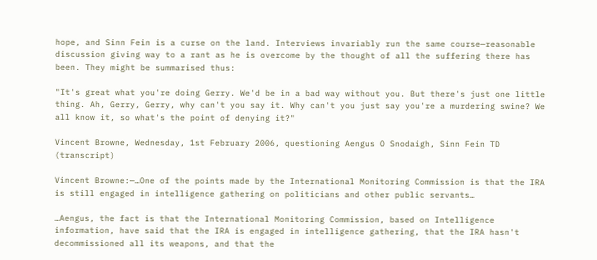hope, and Sinn Fein is a curse on the land. Interviews invariably run the same course—reasonable discussion giving way to a rant as he is overcome by the thought of all the suffering there has been. They might be summarised thus:

"It's great what you're doing Gerry. We'd be in a bad way without you. But there's just one little thing. Ah, Gerry, Gerry, why can't you say it. Why can't you just say you're a murdering swine? We all know it, so what's the point of denying it?"

Vincent Browne, Wednesday, 1st February 2006, questioning Aengus O Snodaigh, Sinn Fein TD (transcript)

Vincent Browne:—…One of the points made by the International Monitoring Commission is that the IRA is still engaged in intelligence gathering on politicians and other public servants…

…Aengus, the fact is that the International Monitoring Commission, based on Intelligence information, have said that the IRA is engaged in intelligence gathering, that the IRA hasn't decommissioned all its weapons, and that the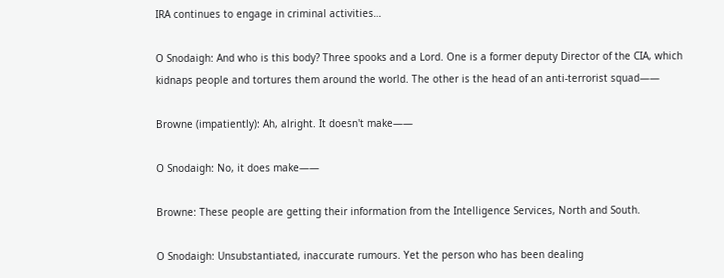IRA continues to engage in criminal activities…

O Snodaigh: And who is this body? Three spooks and a Lord. One is a former deputy Director of the CIA, which kidnaps people and tortures them around the world. The other is the head of an anti-terrorist squad——

Browne (impatiently): Ah, alright. It doesn't make——

O Snodaigh: No, it does make——

Browne: These people are getting their information from the Intelligence Services, North and South.

O Snodaigh: Unsubstantiated, inaccurate rumours. Yet the person who has been dealing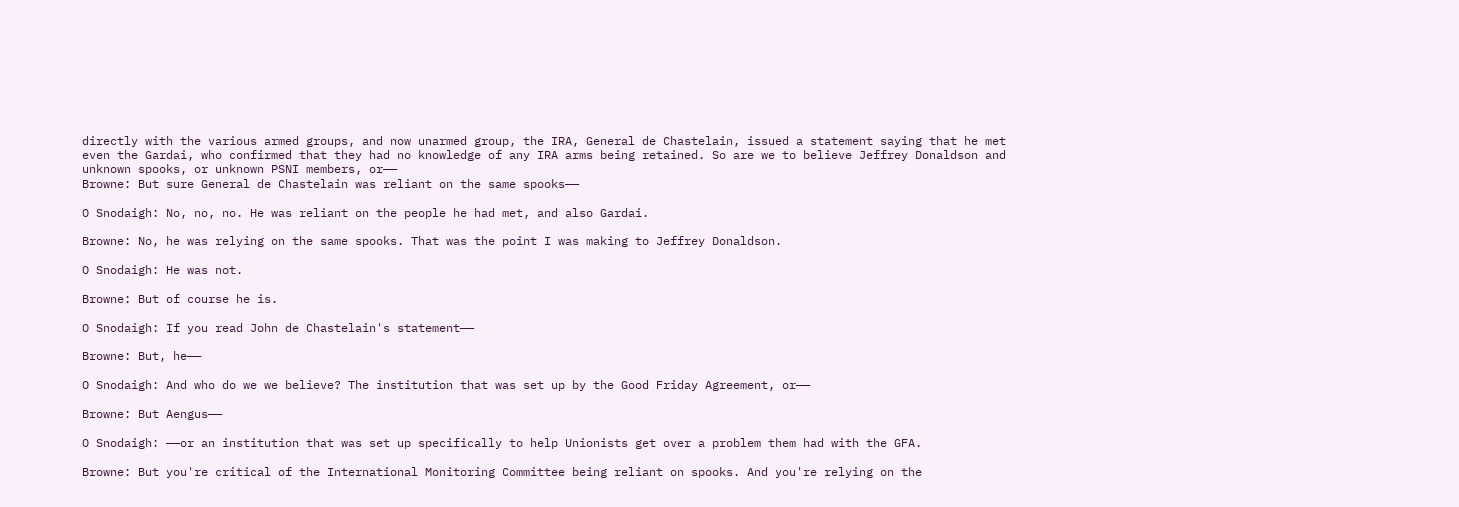directly with the various armed groups, and now unarmed group, the IRA, General de Chastelain, issued a statement saying that he met even the Gardai, who confirmed that they had no knowledge of any IRA arms being retained. So are we to believe Jeffrey Donaldson and unknown spooks, or unknown PSNI members, or——
Browne: But sure General de Chastelain was reliant on the same spooks——

O Snodaigh: No, no, no. He was reliant on the people he had met, and also Gardai.

Browne: No, he was relying on the same spooks. That was the point I was making to Jeffrey Donaldson.

O Snodaigh: He was not.

Browne: But of course he is.

O Snodaigh: If you read John de Chastelain's statement——

Browne: But, he——

O Snodaigh: And who do we we believe? The institution that was set up by the Good Friday Agreement, or——

Browne: But Aengus——

O Snodaigh: ——or an institution that was set up specifically to help Unionists get over a problem them had with the GFA.

Browne: But you're critical of the International Monitoring Committee being reliant on spooks. And you're relying on the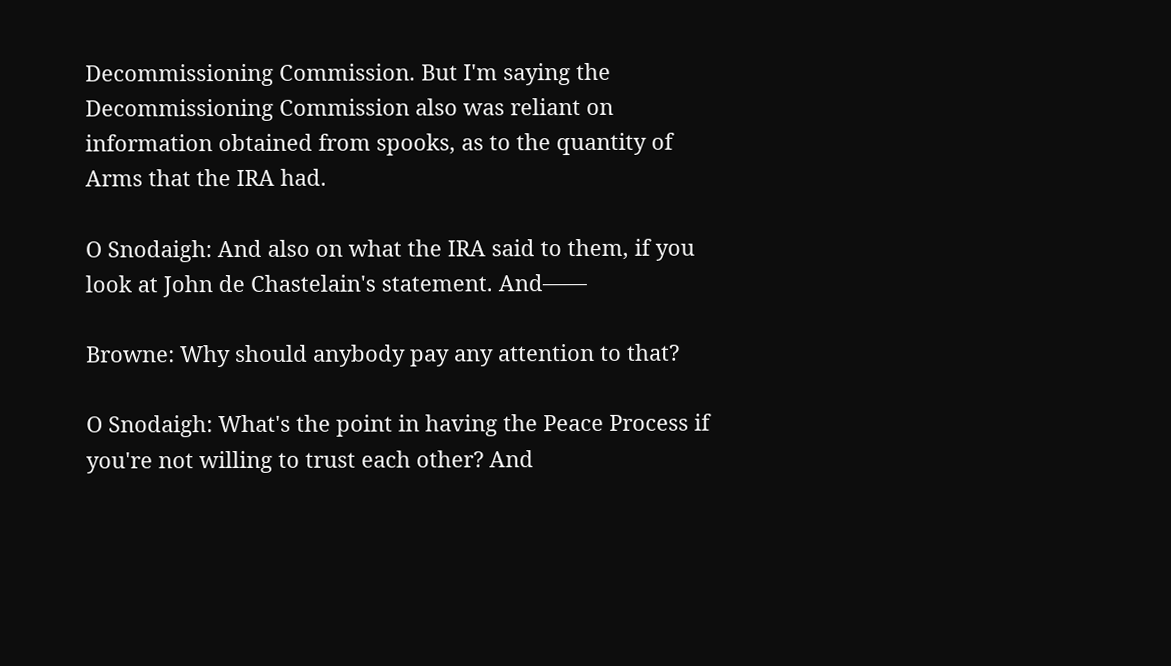Decommissioning Commission. But I'm saying the Decommissioning Commission also was reliant on information obtained from spooks, as to the quantity of Arms that the IRA had.

O Snodaigh: And also on what the IRA said to them, if you look at John de Chastelain's statement. And——

Browne: Why should anybody pay any attention to that?

O Snodaigh: What's the point in having the Peace Process if you're not willing to trust each other? And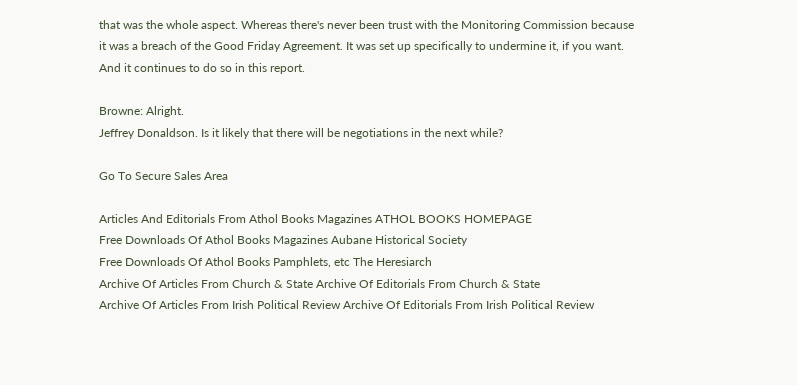that was the whole aspect. Whereas there's never been trust with the Monitoring Commission because it was a breach of the Good Friday Agreement. It was set up specifically to undermine it, if you want. And it continues to do so in this report.

Browne: Alright.
Jeffrey Donaldson. Is it likely that there will be negotiations in the next while?

Go To Secure Sales Area

Articles And Editorials From Athol Books Magazines ATHOL BOOKS HOMEPAGE
Free Downloads Of Athol Books Magazines Aubane Historical Society
Free Downloads Of Athol Books Pamphlets, etc The Heresiarch
Archive Of Articles From Church & State Archive Of Editorials From Church & State
Archive Of Articles From Irish Political Review Archive Of Editorials From Irish Political Review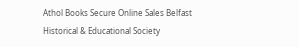Athol Books Secure Online Sales Belfast Historical & Educational Society